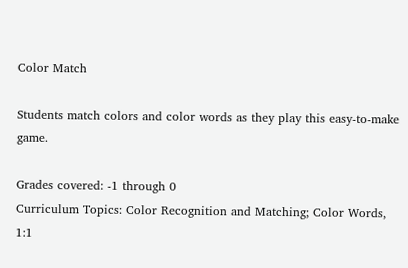Color Match

Students match colors and color words as they play this easy-to-make game.

Grades covered: -1 through 0
Curriculum Topics: Color Recognition and Matching; Color Words, 1:1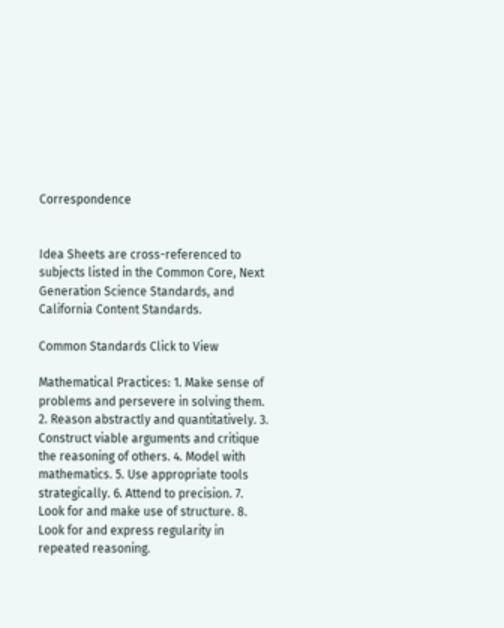Correspondence


Idea Sheets are cross-referenced to subjects listed in the Common Core, Next Generation Science Standards, and California Content Standards.

Common Standards Click to View

Mathematical Practices: 1. Make sense of problems and persevere in solving them. 2. Reason abstractly and quantitatively. 3. Construct viable arguments and critique the reasoning of others. 4. Model with mathematics. 5. Use appropriate tools strategically. 6. Attend to precision. 7. Look for and make use of structure. 8. Look for and express regularity in repeated reasoning.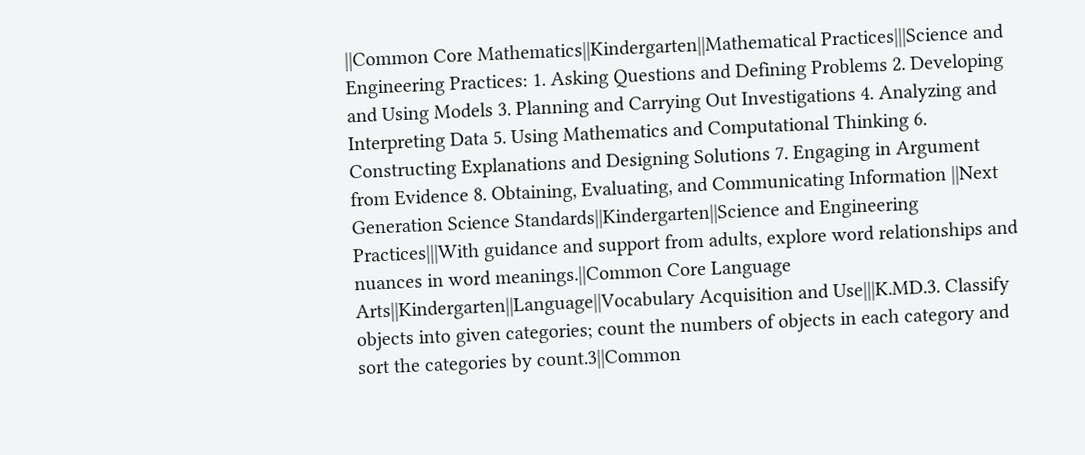||Common Core Mathematics||Kindergarten||Mathematical Practices|||Science and Engineering Practices: 1. Asking Questions and Defining Problems 2. Developing and Using Models 3. Planning and Carrying Out Investigations 4. Analyzing and Interpreting Data 5. Using Mathematics and Computational Thinking 6. Constructing Explanations and Designing Solutions 7. Engaging in Argument from Evidence 8. Obtaining, Evaluating, and Communicating Information ||Next Generation Science Standards||Kindergarten||Science and Engineering Practices|||With guidance and support from adults, explore word relationships and nuances in word meanings.||Common Core Language Arts||Kindergarten||Language||Vocabulary Acquisition and Use|||K.MD.3. Classify objects into given categories; count the numbers of objects in each category and sort the categories by count.3||Common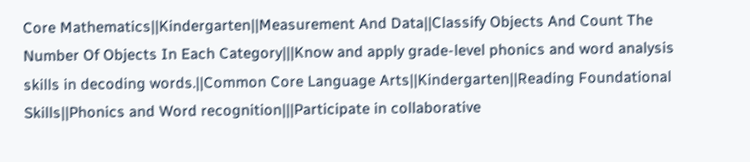Core Mathematics||Kindergarten||Measurement And Data||Classify Objects And Count The Number Of Objects In Each Category|||Know and apply grade-level phonics and word analysis skills in decoding words.||Common Core Language Arts||Kindergarten||Reading Foundational Skills||Phonics and Word recognition|||Participate in collaborative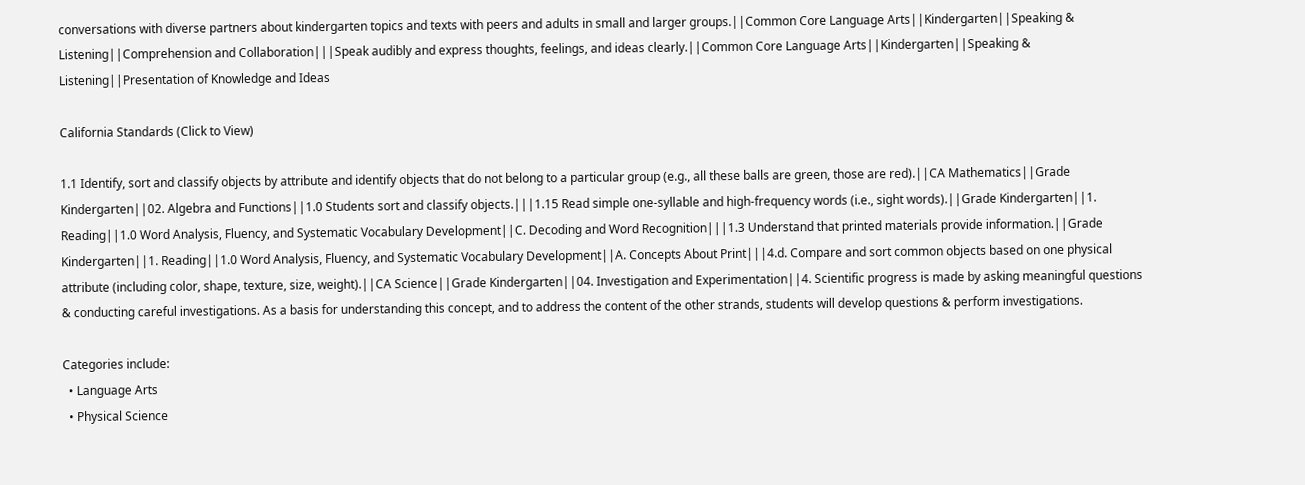conversations with diverse partners about kindergarten topics and texts with peers and adults in small and larger groups.||Common Core Language Arts||Kindergarten||Speaking & Listening||Comprehension and Collaboration|||Speak audibly and express thoughts, feelings, and ideas clearly.||Common Core Language Arts||Kindergarten||Speaking & Listening||Presentation of Knowledge and Ideas

California Standards (Click to View)

1.1 Identify, sort and classify objects by attribute and identify objects that do not belong to a particular group (e.g., all these balls are green, those are red).||CA Mathematics||Grade Kindergarten||02. Algebra and Functions||1.0 Students sort and classify objects.|||1.15 Read simple one-syllable and high-frequency words (i.e., sight words).||Grade Kindergarten||1. Reading||1.0 Word Analysis, Fluency, and Systematic Vocabulary Development||C. Decoding and Word Recognition|||1.3 Understand that printed materials provide information.||Grade Kindergarten||1. Reading||1.0 Word Analysis, Fluency, and Systematic Vocabulary Development||A. Concepts About Print|||4.d. Compare and sort common objects based on one physical attribute (including color, shape, texture, size, weight).||CA Science||Grade Kindergarten||04. Investigation and Experimentation||4. Scientific progress is made by asking meaningful questions & conducting careful investigations. As a basis for understanding this concept, and to address the content of the other strands, students will develop questions & perform investigations.

Categories include:
  • Language Arts
  • Physical Science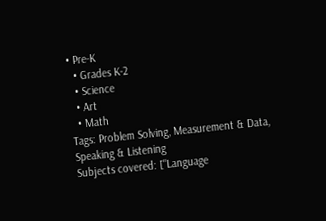• Pre-K
  • Grades K-2
  • Science
  • Art
  • Math
Tags: Problem Solving, Measurement & Data, Speaking & Listening
Subjects covered: ["Language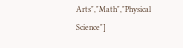Arts","Math","Physical Science"]